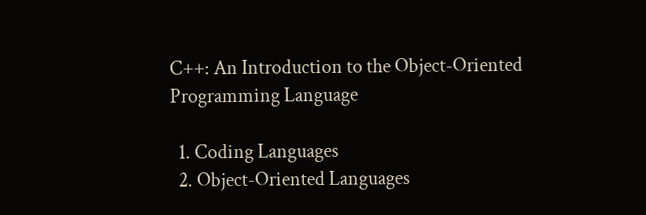C++: An Introduction to the Object-Oriented Programming Language

  1. Coding Languages
  2. Object-Oriented Languages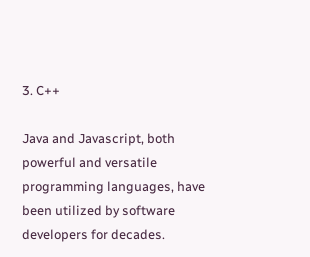3. C++

Java and Javascript, both powerful and versatile programming languages, have been utilized by software developers for decades.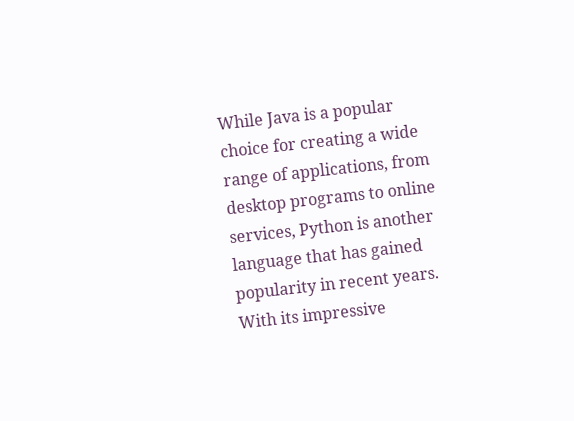While Java is a popular choice for creating a wide range of applications, from desktop programs to online services, Python is another language that has gained popularity in recent years. With its impressive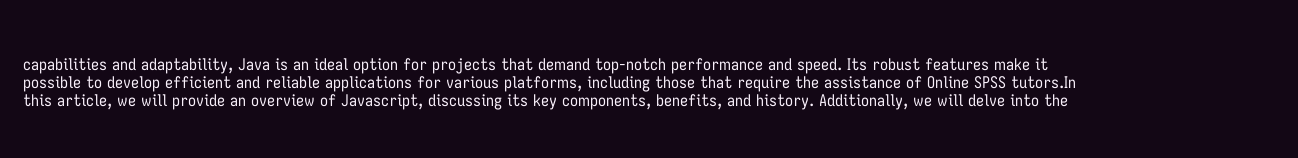capabilities and adaptability, Java is an ideal option for projects that demand top-notch performance and speed. Its robust features make it possible to develop efficient and reliable applications for various platforms, including those that require the assistance of Online SPSS tutors.In this article, we will provide an overview of Javascript, discussing its key components, benefits, and history. Additionally, we will delve into the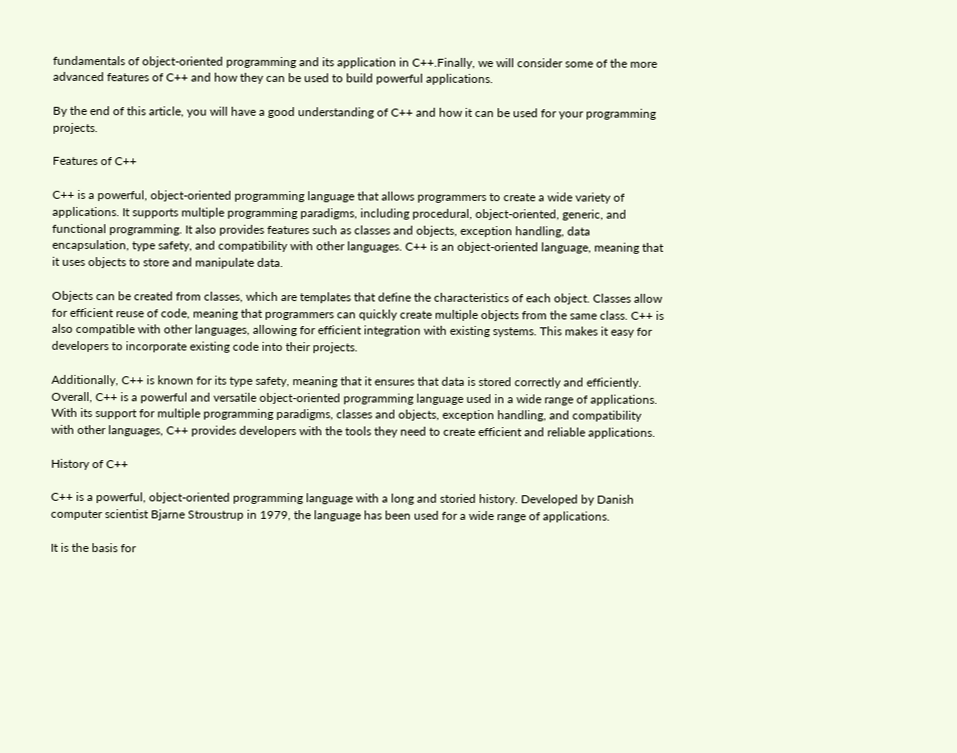fundamentals of object-oriented programming and its application in C++.Finally, we will consider some of the more advanced features of C++ and how they can be used to build powerful applications.

By the end of this article, you will have a good understanding of C++ and how it can be used for your programming projects.

Features of C++

C++ is a powerful, object-oriented programming language that allows programmers to create a wide variety of applications. It supports multiple programming paradigms, including procedural, object-oriented, generic, and functional programming. It also provides features such as classes and objects, exception handling, data encapsulation, type safety, and compatibility with other languages. C++ is an object-oriented language, meaning that it uses objects to store and manipulate data.

Objects can be created from classes, which are templates that define the characteristics of each object. Classes allow for efficient reuse of code, meaning that programmers can quickly create multiple objects from the same class. C++ is also compatible with other languages, allowing for efficient integration with existing systems. This makes it easy for developers to incorporate existing code into their projects.

Additionally, C++ is known for its type safety, meaning that it ensures that data is stored correctly and efficiently. Overall, C++ is a powerful and versatile object-oriented programming language used in a wide range of applications. With its support for multiple programming paradigms, classes and objects, exception handling, and compatibility with other languages, C++ provides developers with the tools they need to create efficient and reliable applications.

History of C++

C++ is a powerful, object-oriented programming language with a long and storied history. Developed by Danish computer scientist Bjarne Stroustrup in 1979, the language has been used for a wide range of applications.

It is the basis for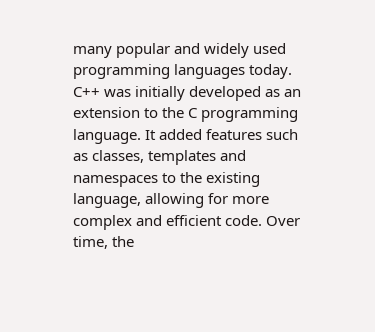many popular and widely used programming languages today. C++ was initially developed as an extension to the C programming language. It added features such as classes, templates and namespaces to the existing language, allowing for more complex and efficient code. Over time, the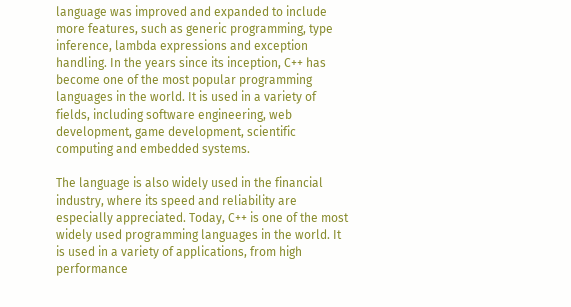language was improved and expanded to include more features, such as generic programming, type inference, lambda expressions and exception handling. In the years since its inception, C++ has become one of the most popular programming languages in the world. It is used in a variety of fields, including software engineering, web development, game development, scientific computing and embedded systems.

The language is also widely used in the financial industry, where its speed and reliability are especially appreciated. Today, C++ is one of the most widely used programming languages in the world. It is used in a variety of applications, from high performance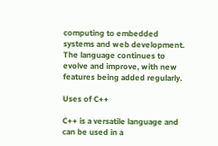computing to embedded systems and web development. The language continues to evolve and improve, with new features being added regularly.

Uses of C++

C++ is a versatile language and can be used in a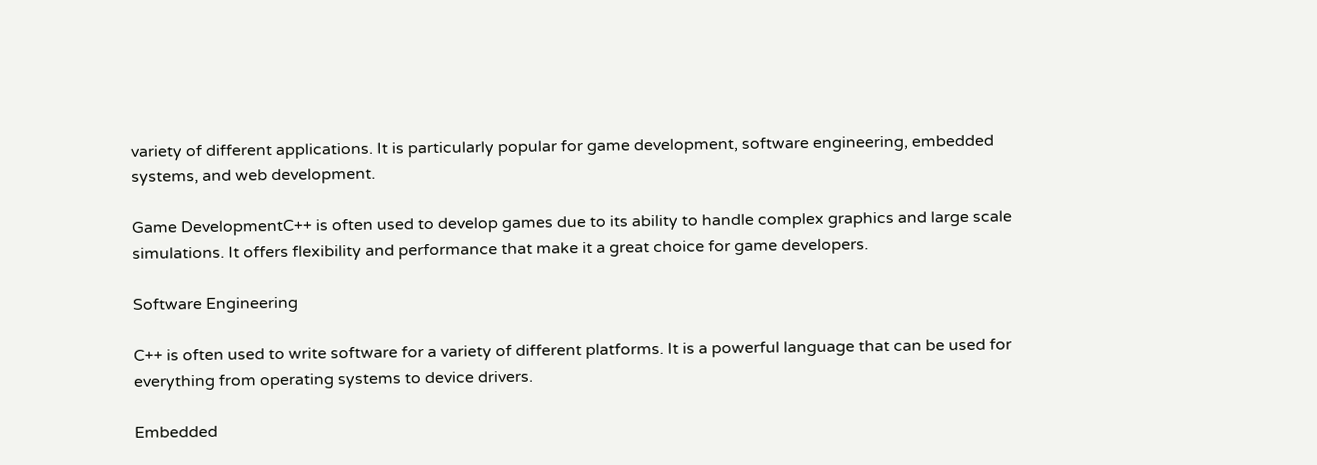variety of different applications. It is particularly popular for game development, software engineering, embedded systems, and web development.

Game DevelopmentC++ is often used to develop games due to its ability to handle complex graphics and large scale simulations. It offers flexibility and performance that make it a great choice for game developers.

Software Engineering

C++ is often used to write software for a variety of different platforms. It is a powerful language that can be used for everything from operating systems to device drivers.

Embedded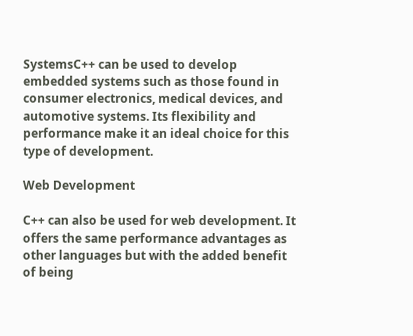SystemsC++ can be used to develop embedded systems such as those found in consumer electronics, medical devices, and automotive systems. Its flexibility and performance make it an ideal choice for this type of development.

Web Development

C++ can also be used for web development. It offers the same performance advantages as other languages but with the added benefit of being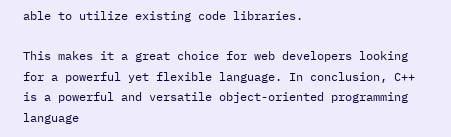able to utilize existing code libraries.

This makes it a great choice for web developers looking for a powerful yet flexible language. In conclusion, C++ is a powerful and versatile object-oriented programming language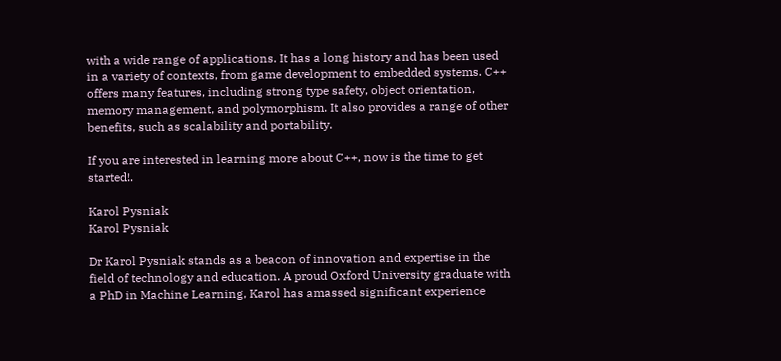with a wide range of applications. It has a long history and has been used in a variety of contexts, from game development to embedded systems. C++ offers many features, including strong type safety, object orientation, memory management, and polymorphism. It also provides a range of other benefits, such as scalability and portability.

If you are interested in learning more about C++, now is the time to get started!.

Karol Pysniak
Karol Pysniak

Dr Karol Pysniak stands as a beacon of innovation and expertise in the field of technology and education. A proud Oxford University graduate with a PhD in Machine Learning, Karol has amassed significant experience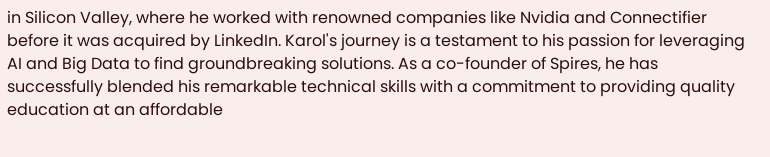in Silicon Valley, where he worked with renowned companies like Nvidia and Connectifier before it was acquired by LinkedIn. Karol's journey is a testament to his passion for leveraging AI and Big Data to find groundbreaking solutions. As a co-founder of Spires, he has successfully blended his remarkable technical skills with a commitment to providing quality education at an affordable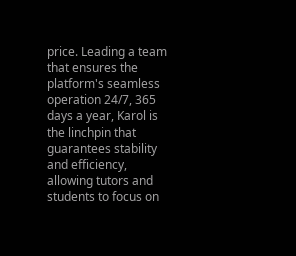price. Leading a team that ensures the platform's seamless operation 24/7, 365 days a year, Karol is the linchpin that guarantees stability and efficiency, allowing tutors and students to focus on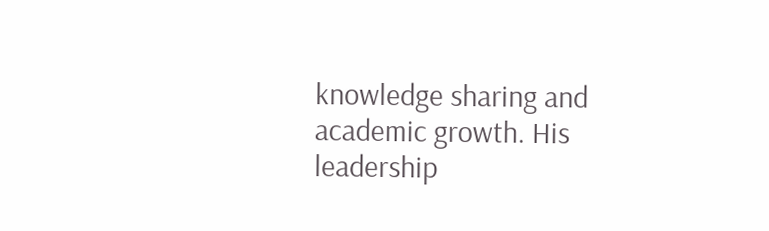knowledge sharing and academic growth. His leadership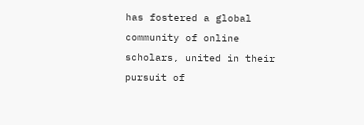has fostered a global community of online scholars, united in their pursuit of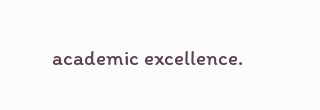academic excellence.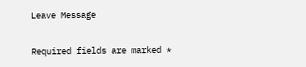Leave Message

Required fields are marked *